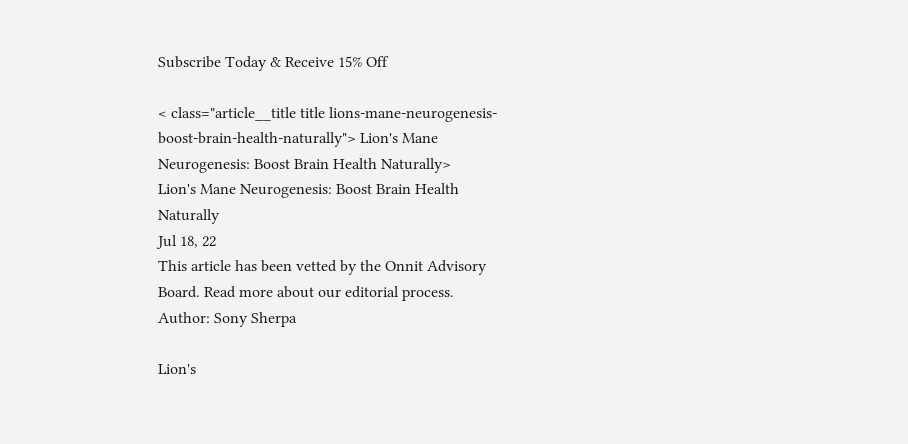Subscribe Today & Receive 15% Off

< class="article__title title lions-mane-neurogenesis-boost-brain-health-naturally"> Lion's Mane Neurogenesis: Boost Brain Health Naturally>
Lion's Mane Neurogenesis: Boost Brain Health Naturally
Jul 18, 22
This article has been vetted by the Onnit Advisory Board. Read more about our editorial process.
Author: Sony Sherpa

Lion's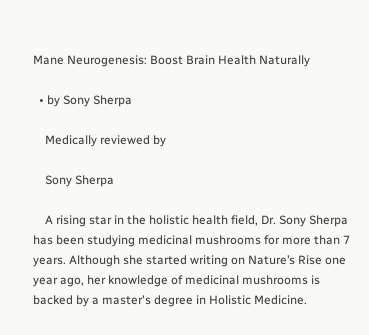Mane Neurogenesis: Boost Brain Health Naturally

  • by Sony Sherpa

    Medically reviewed by

    Sony Sherpa

    A rising star in the holistic health field, Dr. Sony Sherpa has been studying medicinal mushrooms for more than 7 years. Although she started writing on Nature’s Rise one year ago, her knowledge of medicinal mushrooms is backed by a master's degree in Holistic Medicine.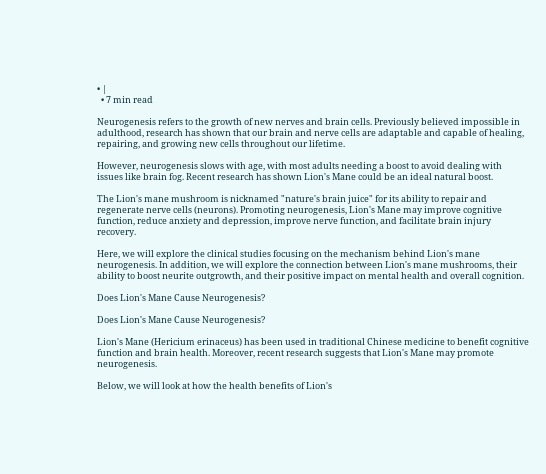• |
  • 7 min read

Neurogenesis refers to the growth of new nerves and brain cells. Previously believed impossible in adulthood, research has shown that our brain and nerve cells are adaptable and capable of healing, repairing, and growing new cells throughout our lifetime.

However, neurogenesis slows with age, with most adults needing a boost to avoid dealing with issues like brain fog. Recent research has shown Lion's Mane could be an ideal natural boost.

The Lion's mane mushroom is nicknamed "nature's brain juice" for its ability to repair and regenerate nerve cells (neurons). Promoting neurogenesis, Lion's Mane may improve cognitive function, reduce anxiety and depression, improve nerve function, and facilitate brain injury recovery.

Here, we will explore the clinical studies focusing on the mechanism behind Lion's mane neurogenesis. In addition, we will explore the connection between Lion's mane mushrooms, their ability to boost neurite outgrowth, and their positive impact on mental health and overall cognition.

Does Lion's Mane Cause Neurogenesis?

Does Lion's Mane Cause Neurogenesis?

Lion's Mane (Hericium erinaceus) has been used in traditional Chinese medicine to benefit cognitive function and brain health. Moreover, recent research suggests that Lion's Mane may promote neurogenesis.

Below, we will look at how the health benefits of Lion's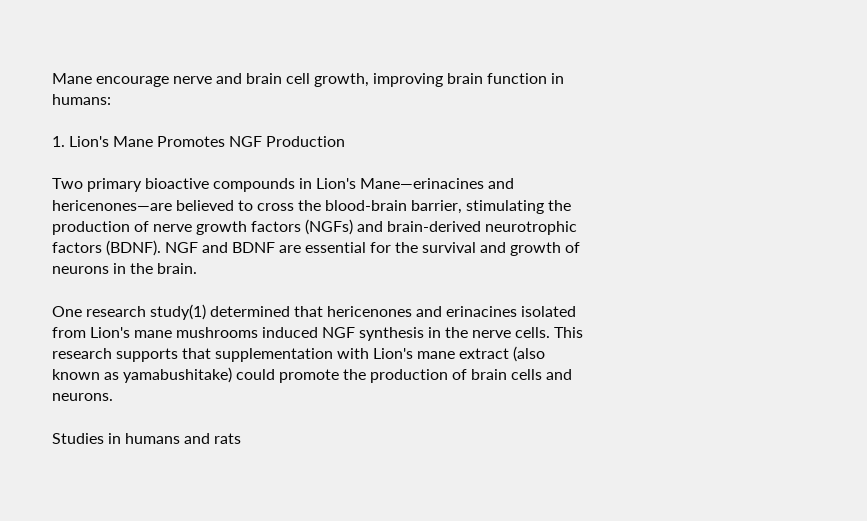Mane encourage nerve and brain cell growth, improving brain function in humans:

1. Lion's Mane Promotes NGF Production

Two primary bioactive compounds in Lion's Mane—erinacines and hericenones—are believed to cross the blood-brain barrier, stimulating the production of nerve growth factors (NGFs) and brain-derived neurotrophic factors (BDNF). NGF and BDNF are essential for the survival and growth of neurons in the brain.

One research study(1) determined that hericenones and erinacines isolated from Lion's mane mushrooms induced NGF synthesis in the nerve cells. This research supports that supplementation with Lion's mane extract (also known as yamabushitake) could promote the production of brain cells and neurons.

Studies in humans and rats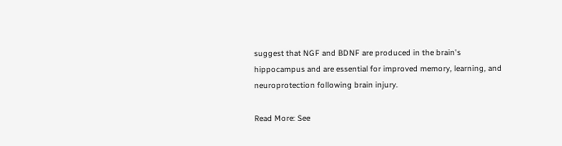suggest that NGF and BDNF are produced in the brain's hippocampus and are essential for improved memory, learning, and neuroprotection following brain injury.

Read More: See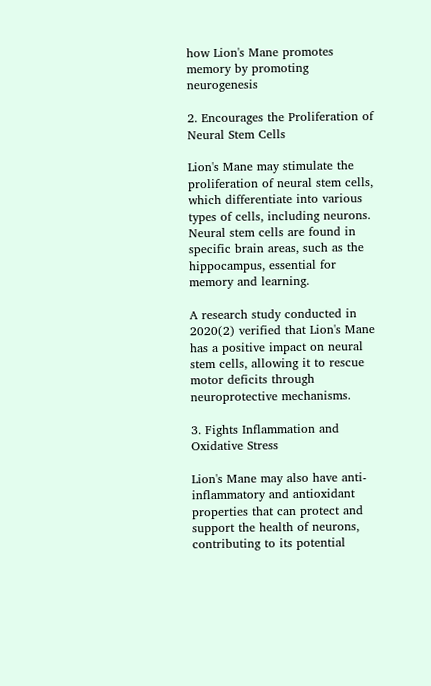how Lion's Mane promotes memory by promoting neurogenesis

2. Encourages the Proliferation of Neural Stem Cells

Lion's Mane may stimulate the proliferation of neural stem cells, which differentiate into various types of cells, including neurons. Neural stem cells are found in specific brain areas, such as the hippocampus, essential for memory and learning.

A research study conducted in 2020(2) verified that Lion's Mane has a positive impact on neural stem cells, allowing it to rescue motor deficits through neuroprotective mechanisms.

3. Fights Inflammation and Oxidative Stress

Lion's Mane may also have anti-inflammatory and antioxidant properties that can protect and support the health of neurons, contributing to its potential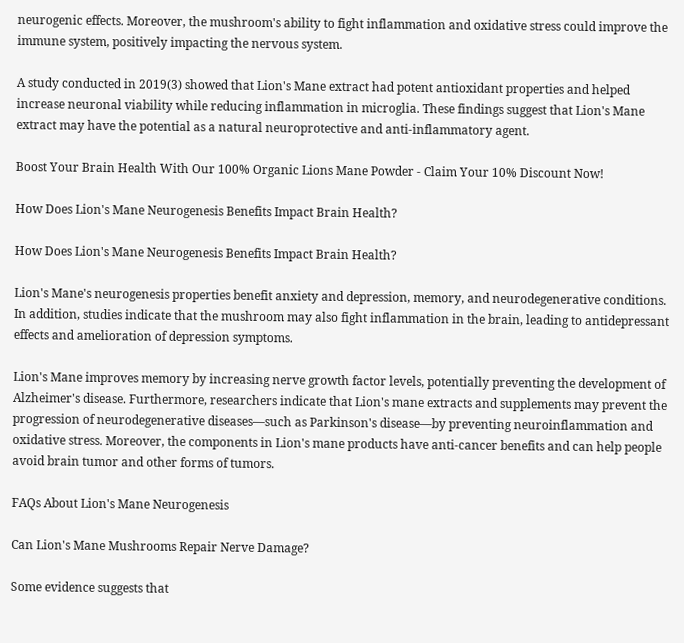neurogenic effects. Moreover, the mushroom's ability to fight inflammation and oxidative stress could improve the immune system, positively impacting the nervous system.

A study conducted in 2019(3) showed that Lion's Mane extract had potent antioxidant properties and helped increase neuronal viability while reducing inflammation in microglia. These findings suggest that Lion's Mane extract may have the potential as a natural neuroprotective and anti-inflammatory agent.

Boost Your Brain Health With Our 100% Organic Lions Mane Powder - Claim Your 10% Discount Now!

How Does Lion's Mane Neurogenesis Benefits Impact Brain Health?

How Does Lion's Mane Neurogenesis Benefits Impact Brain Health?

Lion's Mane's neurogenesis properties benefit anxiety and depression, memory, and neurodegenerative conditions. In addition, studies indicate that the mushroom may also fight inflammation in the brain, leading to antidepressant effects and amelioration of depression symptoms.

Lion's Mane improves memory by increasing nerve growth factor levels, potentially preventing the development of Alzheimer's disease. Furthermore, researchers indicate that Lion's mane extracts and supplements may prevent the progression of neurodegenerative diseases—such as Parkinson's disease—by preventing neuroinflammation and oxidative stress. Moreover, the components in Lion's mane products have anti-cancer benefits and can help people avoid brain tumor and other forms of tumors.

FAQs About Lion's Mane Neurogenesis

Can Lion's Mane Mushrooms Repair Nerve Damage?

Some evidence suggests that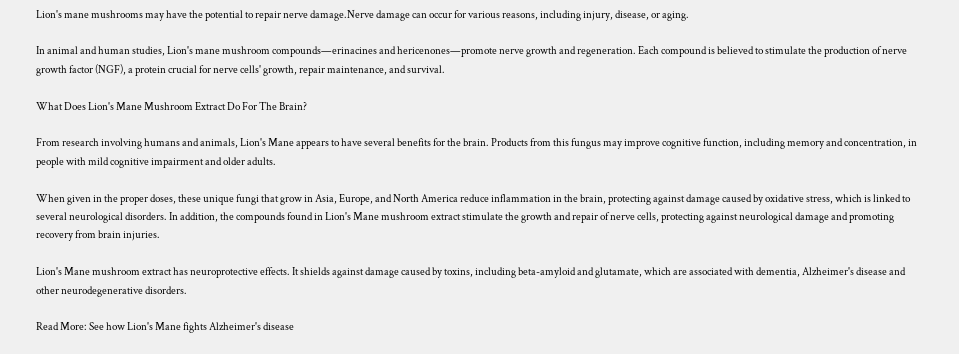Lion's mane mushrooms may have the potential to repair nerve damage.Nerve damage can occur for various reasons, including injury, disease, or aging.

In animal and human studies, Lion's mane mushroom compounds—erinacines and hericenones—promote nerve growth and regeneration. Each compound is believed to stimulate the production of nerve growth factor (NGF), a protein crucial for nerve cells' growth, repair maintenance, and survival.

What Does Lion's Mane Mushroom Extract Do For The Brain?

From research involving humans and animals, Lion's Mane appears to have several benefits for the brain. Products from this fungus may improve cognitive function, including memory and concentration, in people with mild cognitive impairment and older adults.

When given in the proper doses, these unique fungi that grow in Asia, Europe, and North America reduce inflammation in the brain, protecting against damage caused by oxidative stress, which is linked to several neurological disorders. In addition, the compounds found in Lion's Mane mushroom extract stimulate the growth and repair of nerve cells, protecting against neurological damage and promoting recovery from brain injuries.

Lion's Mane mushroom extract has neuroprotective effects. It shields against damage caused by toxins, including beta-amyloid and glutamate, which are associated with dementia, Alzheimer's disease and other neurodegenerative disorders.

Read More: See how Lion's Mane fights Alzheimer's disease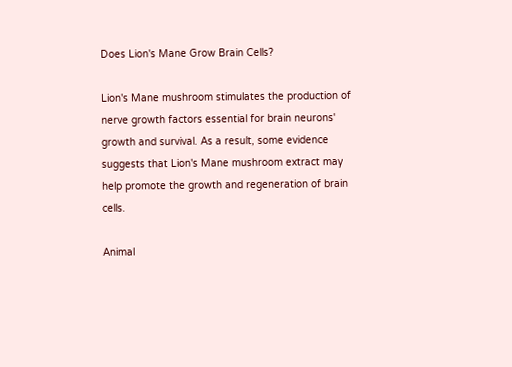Does Lion's Mane Grow Brain Cells?

Lion's Mane mushroom stimulates the production of nerve growth factors essential for brain neurons' growth and survival. As a result, some evidence suggests that Lion's Mane mushroom extract may help promote the growth and regeneration of brain cells.

Animal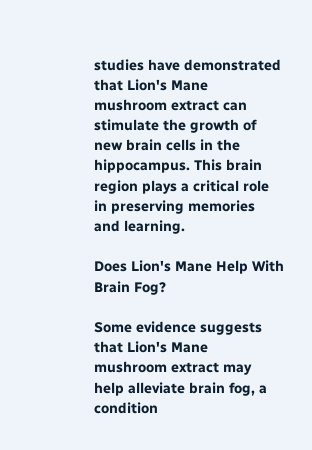studies have demonstrated that Lion's Mane mushroom extract can stimulate the growth of new brain cells in the hippocampus. This brain region plays a critical role in preserving memories and learning.

Does Lion's Mane Help With Brain Fog?

Some evidence suggests that Lion's Mane mushroom extract may help alleviate brain fog, a condition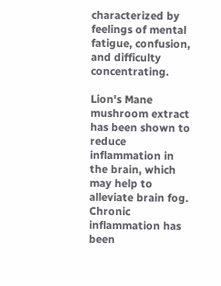characterized by feelings of mental fatigue, confusion, and difficulty concentrating.

Lion's Mane mushroom extract has been shown to reduce inflammation in the brain, which may help to alleviate brain fog. Chronic inflammation has been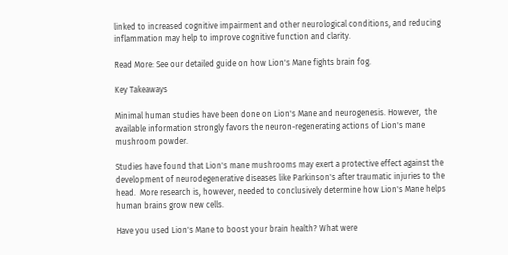linked to increased cognitive impairment and other neurological conditions, and reducing inflammation may help to improve cognitive function and clarity.

Read More: See our detailed guide on how Lion's Mane fights brain fog.

Key Takeaways

Minimal human studies have been done on Lion's Mane and neurogenesis. However,  the available information strongly favors the neuron-regenerating actions of Lion's mane mushroom powder.

Studies have found that Lion's mane mushrooms may exert a protective effect against the development of neurodegenerative diseases like Parkinson's after traumatic injuries to the head.  More research is, however, needed to conclusively determine how Lion's Mane helps human brains grow new cells.

Have you used Lion's Mane to boost your brain health? What were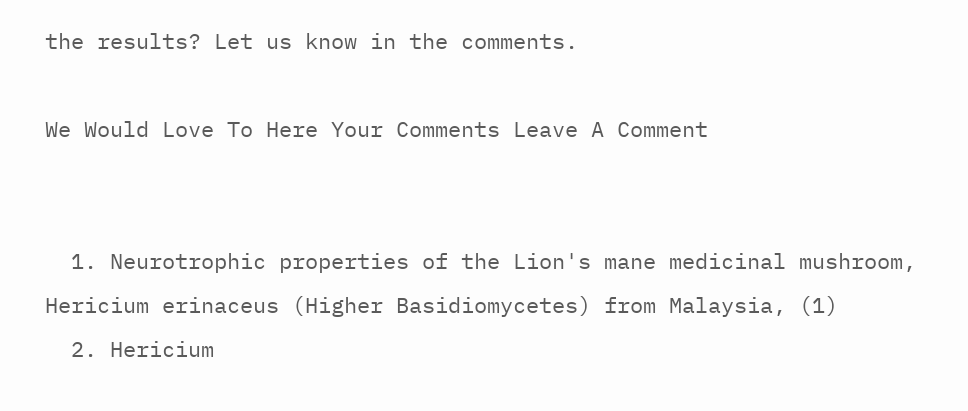the results? Let us know in the comments.

We Would Love To Here Your Comments Leave A Comment


  1. Neurotrophic properties of the Lion's mane medicinal mushroom, Hericium erinaceus (Higher Basidiomycetes) from Malaysia, (1)
  2. Hericium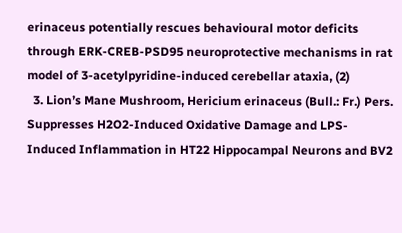erinaceus potentially rescues behavioural motor deficits through ERK-CREB-PSD95 neuroprotective mechanisms in rat model of 3-acetylpyridine-induced cerebellar ataxia, (2)
  3. Lion’s Mane Mushroom, Hericium erinaceus (Bull.: Fr.) Pers. Suppresses H2O2-Induced Oxidative Damage and LPS-Induced Inflammation in HT22 Hippocampal Neurons and BV2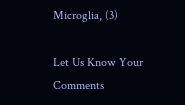Microglia, (3)

Let Us Know Your Comments